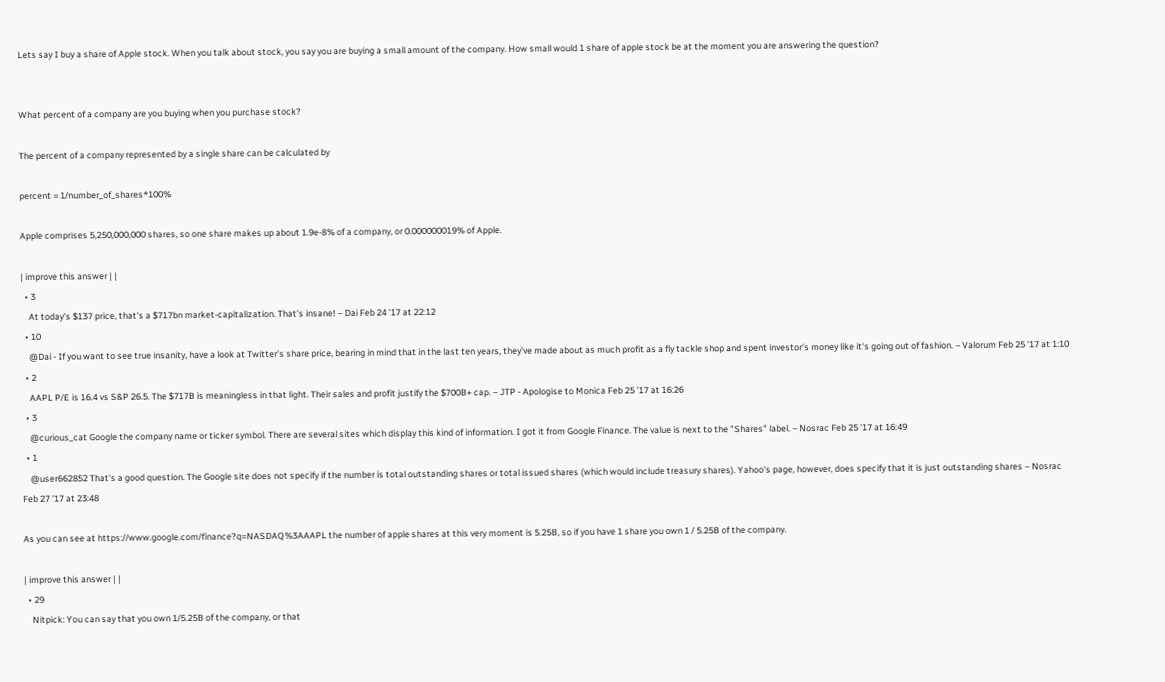Lets say I buy a share of Apple stock. When you talk about stock, you say you are buying a small amount of the company. How small would 1 share of apple stock be at the moment you are answering the question?


What percent of a company are you buying when you purchase stock?

The percent of a company represented by a single share can be calculated by

percent = 1/number_of_shares*100%

Apple comprises 5,250,000,000 shares, so one share makes up about 1.9e-8% of a company, or 0.000000019% of Apple.

| improve this answer | |
  • 3
    At today's $137 price, that's a $717bn market-capitalization. That's insane! – Dai Feb 24 '17 at 22:12
  • 10
    @Dai - If you want to see true insanity, have a look at Twitter's share price, bearing in mind that in the last ten years, they've made about as much profit as a fly tackle shop and spent investor's money like it's going out of fashion. – Valorum Feb 25 '17 at 1:10
  • 2
    AAPL P/E is 16.4 vs S&P 26.5. The $717B is meaningless in that light. Their sales and profit justify the $700B+ cap. – JTP - Apologise to Monica Feb 25 '17 at 16:26
  • 3
    @curious_cat Google the company name or ticker symbol. There are several sites which display this kind of information. I got it from Google Finance. The value is next to the "Shares" label. – Nosrac Feb 25 '17 at 16:49
  • 1
    @user662852 That's a good question. The Google site does not specify if the number is total outstanding shares or total issued shares (which would include treasury shares). Yahoo's page, however, does specify that it is just outstanding shares – Nosrac Feb 27 '17 at 23:48

As you can see at https://www.google.com/finance?q=NASDAQ%3AAAPL the number of apple shares at this very moment is 5.25B, so if you have 1 share you own 1 / 5.25B of the company.

| improve this answer | |
  • 29
    Nitpick: You can say that you own 1/5.25B of the company, or that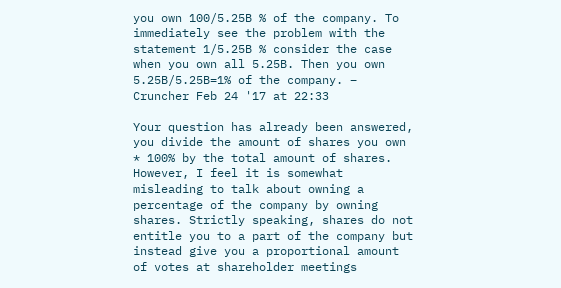you own 100/5.25B % of the company. To immediately see the problem with the statement 1/5.25B % consider the case when you own all 5.25B. Then you own 5.25B/5.25B=1% of the company. – Cruncher Feb 24 '17 at 22:33

Your question has already been answered, you divide the amount of shares you own * 100% by the total amount of shares. However, I feel it is somewhat misleading to talk about owning a percentage of the company by owning shares. Strictly speaking, shares do not entitle you to a part of the company but instead give you a proportional amount of votes at shareholder meetings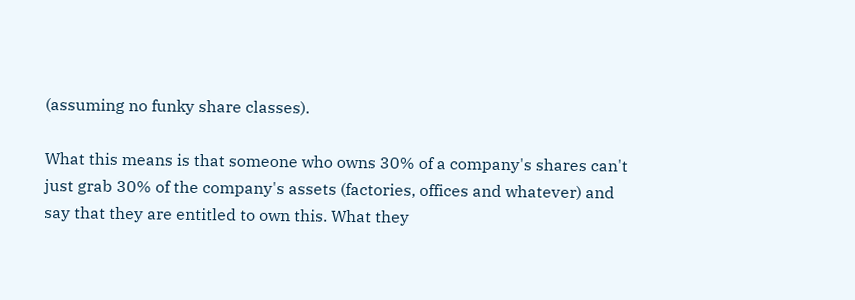(assuming no funky share classes).

What this means is that someone who owns 30% of a company's shares can't just grab 30% of the company's assets (factories, offices and whatever) and say that they are entitled to own this. What they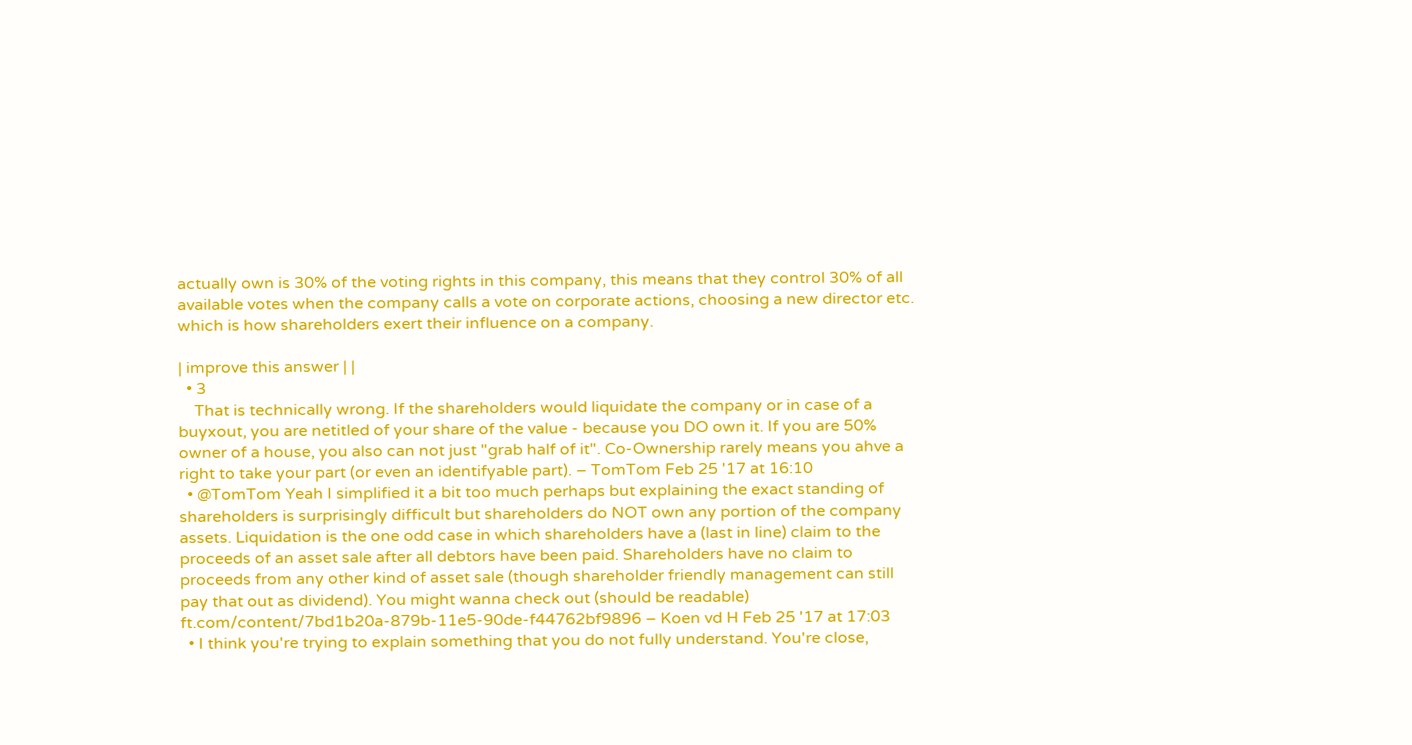actually own is 30% of the voting rights in this company, this means that they control 30% of all available votes when the company calls a vote on corporate actions, choosing a new director etc. which is how shareholders exert their influence on a company.

| improve this answer | |
  • 3
    That is technically wrong. If the shareholders would liquidate the company or in case of a buyxout, you are netitled of your share of the value - because you DO own it. If you are 50% owner of a house, you also can not just "grab half of it". Co-Ownership rarely means you ahve a right to take your part (or even an identifyable part). – TomTom Feb 25 '17 at 16:10
  • @TomTom Yeah I simplified it a bit too much perhaps but explaining the exact standing of shareholders is surprisingly difficult but shareholders do NOT own any portion of the company assets. Liquidation is the one odd case in which shareholders have a (last in line) claim to the proceeds of an asset sale after all debtors have been paid. Shareholders have no claim to proceeds from any other kind of asset sale (though shareholder friendly management can still pay that out as dividend). You might wanna check out (should be readable) ft.com/content/7bd1b20a-879b-11e5-90de-f44762bf9896 – Koen vd H Feb 25 '17 at 17:03
  • I think you're trying to explain something that you do not fully understand. You're close,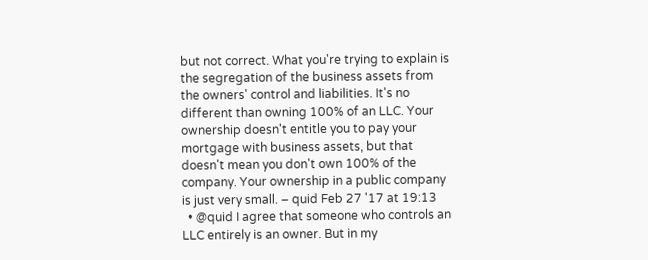but not correct. What you're trying to explain is the segregation of the business assets from the owners' control and liabilities. It's no different than owning 100% of an LLC. Your ownership doesn't entitle you to pay your mortgage with business assets, but that doesn't mean you don't own 100% of the company. Your ownership in a public company is just very small. – quid Feb 27 '17 at 19:13
  • @quid I agree that someone who controls an LLC entirely is an owner. But in my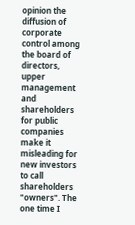opinion the diffusion of corporate control among the board of directors, upper management and shareholders for public companies make it misleading for new investors to call shareholders "owners". The one time I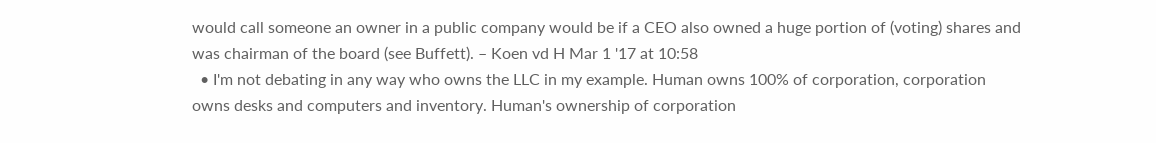would call someone an owner in a public company would be if a CEO also owned a huge portion of (voting) shares and was chairman of the board (see Buffett). – Koen vd H Mar 1 '17 at 10:58
  • I'm not debating in any way who owns the LLC in my example. Human owns 100% of corporation, corporation owns desks and computers and inventory. Human's ownership of corporation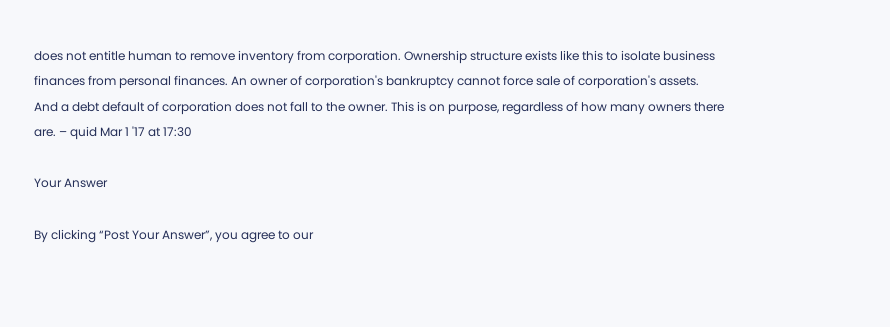does not entitle human to remove inventory from corporation. Ownership structure exists like this to isolate business finances from personal finances. An owner of corporation's bankruptcy cannot force sale of corporation's assets. And a debt default of corporation does not fall to the owner. This is on purpose, regardless of how many owners there are. – quid Mar 1 '17 at 17:30

Your Answer

By clicking “Post Your Answer”, you agree to our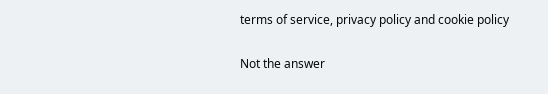terms of service, privacy policy and cookie policy

Not the answer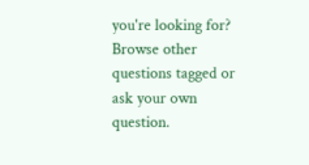you're looking for? Browse other questions tagged or ask your own question.